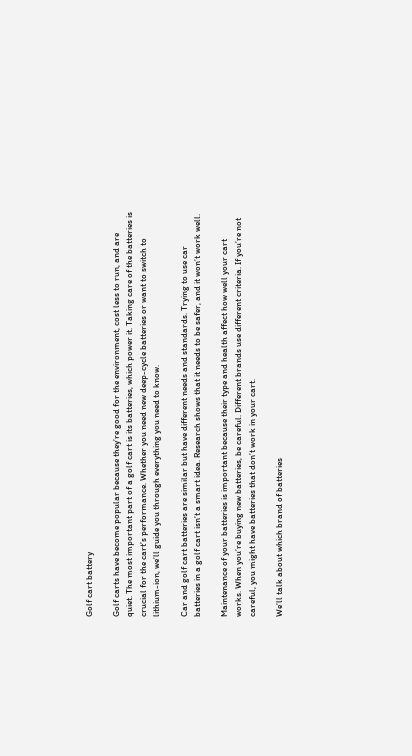Golf cart battery

Golf carts have become popular because they’re good for the environment, cost less to run, and are quiet. The most important part of a golf cart is its batteries, which power it. Taking care of the batteries is crucial for the cart’s performance. Whether you need new deep-cycle batteries or want to switch to lithium-ion, we’ll guide you through everything you need to know.

Car and golf cart batteries are similar but have different needs and standards. Trying to use car batteries in a golf cart isn’t a smart idea. Research shows that it needs to be safer, and it won’t work well.

Maintenance of your batteries is important because their type and health affect how well your cart works. When you’re buying new batteries, be careful. Different brands use different criteria. If you’re not careful, you might have batteries that don’t work in your cart.

We’ll talk about which brand of batteries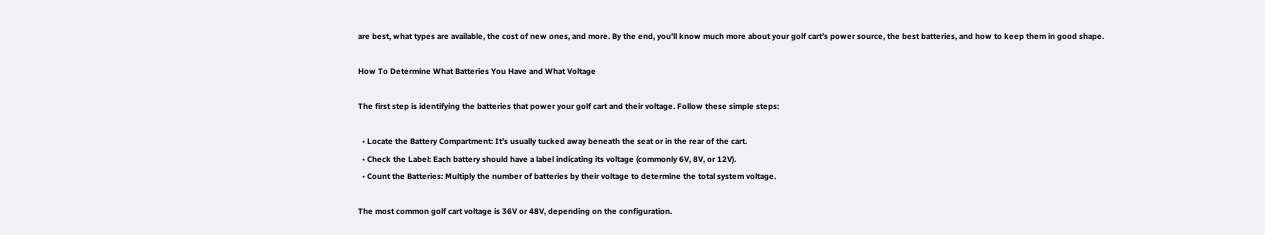are best, what types are available, the cost of new ones, and more. By the end, you’ll know much more about your golf cart’s power source, the best batteries, and how to keep them in good shape.

How To Determine What Batteries You Have and What Voltage

The first step is identifying the batteries that power your golf cart and their voltage. Follow these simple steps:

  • Locate the Battery Compartment: It’s usually tucked away beneath the seat or in the rear of the cart.
  • Check the Label: Each battery should have a label indicating its voltage (commonly 6V, 8V, or 12V).
  • Count the Batteries: Multiply the number of batteries by their voltage to determine the total system voltage.

The most common golf cart voltage is 36V or 48V, depending on the configuration.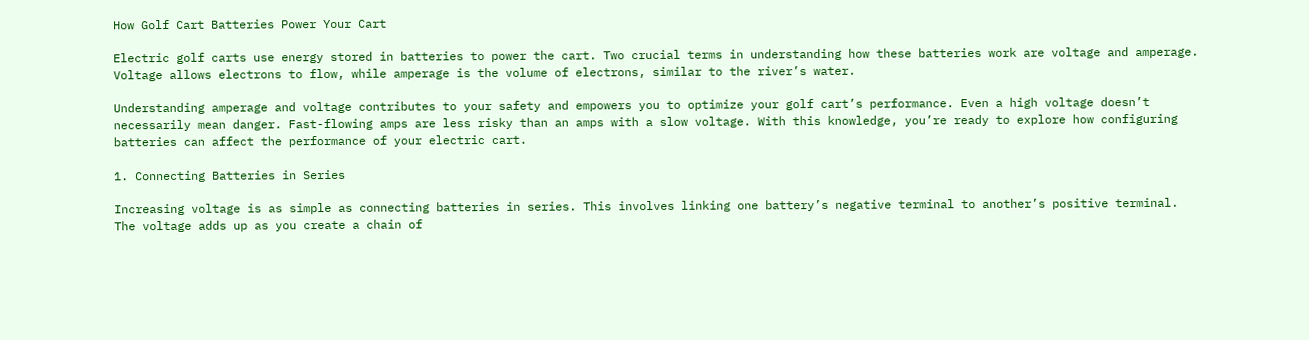How Golf Cart Batteries Power Your Cart

Electric golf carts use energy stored in batteries to power the cart. Two crucial terms in understanding how these batteries work are voltage and amperage. Voltage allows electrons to flow, while amperage is the volume of electrons, similar to the river’s water.

Understanding amperage and voltage contributes to your safety and empowers you to optimize your golf cart’s performance. Even a high voltage doesn’t necessarily mean danger. Fast-flowing amps are less risky than an amps with a slow voltage. With this knowledge, you’re ready to explore how configuring batteries can affect the performance of your electric cart.

1. Connecting Batteries in Series

Increasing voltage is as simple as connecting batteries in series. This involves linking one battery’s negative terminal to another’s positive terminal. The voltage adds up as you create a chain of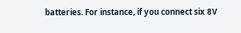batteries. For instance, if you connect six 8V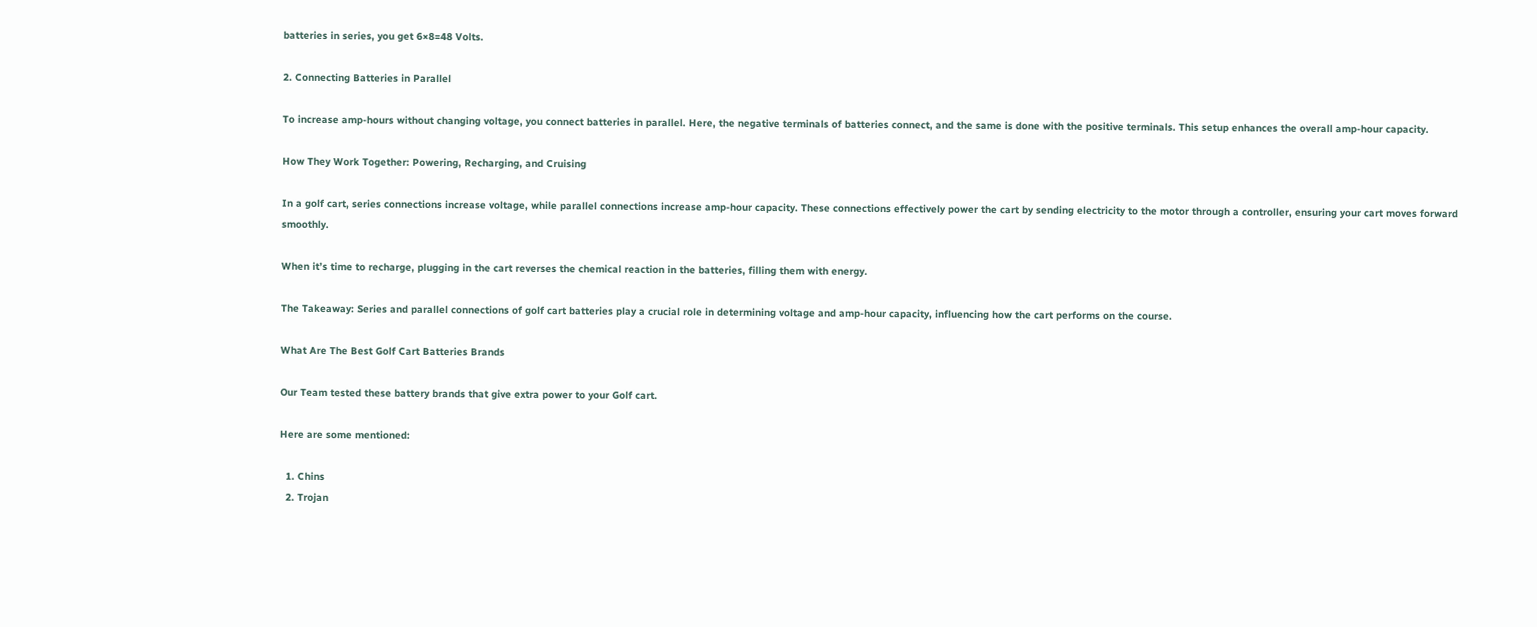batteries in series, you get 6×8=48 Volts.

2. Connecting Batteries in Parallel

To increase amp-hours without changing voltage, you connect batteries in parallel. Here, the negative terminals of batteries connect, and the same is done with the positive terminals. This setup enhances the overall amp-hour capacity.

How They Work Together: Powering, Recharging, and Cruising

In a golf cart, series connections increase voltage, while parallel connections increase amp-hour capacity. These connections effectively power the cart by sending electricity to the motor through a controller, ensuring your cart moves forward smoothly.

When it’s time to recharge, plugging in the cart reverses the chemical reaction in the batteries, filling them with energy.

The Takeaway: Series and parallel connections of golf cart batteries play a crucial role in determining voltage and amp-hour capacity, influencing how the cart performs on the course.

What Are The Best Golf Cart Batteries Brands

Our Team tested these battery brands that give extra power to your Golf cart.

Here are some mentioned:

  1. Chins
  2. Trojan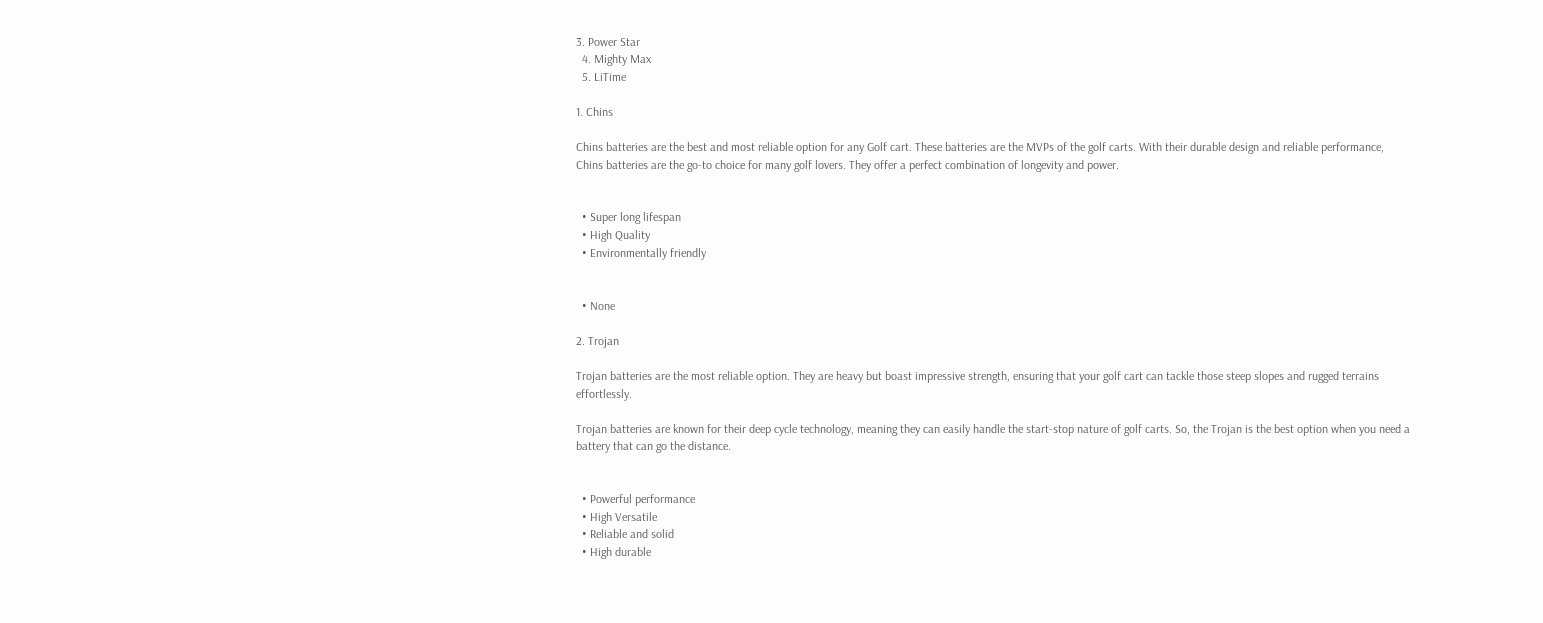3. Power Star
  4. Mighty Max
  5. LiTime

1. Chins

Chins batteries are the best and most reliable option for any Golf cart. These batteries are the MVPs of the golf carts. With their durable design and reliable performance, Chins batteries are the go-to choice for many golf lovers. They offer a perfect combination of longevity and power.


  • Super long lifespan
  • High Quality
  • Environmentally friendly


  • None

2. Trojan

Trojan batteries are the most reliable option. They are heavy but boast impressive strength, ensuring that your golf cart can tackle those steep slopes and rugged terrains effortlessly.

Trojan batteries are known for their deep cycle technology, meaning they can easily handle the start-stop nature of golf carts. So, the Trojan is the best option when you need a battery that can go the distance.


  • Powerful performance
  • High Versatile
  • Reliable and solid
  • High durable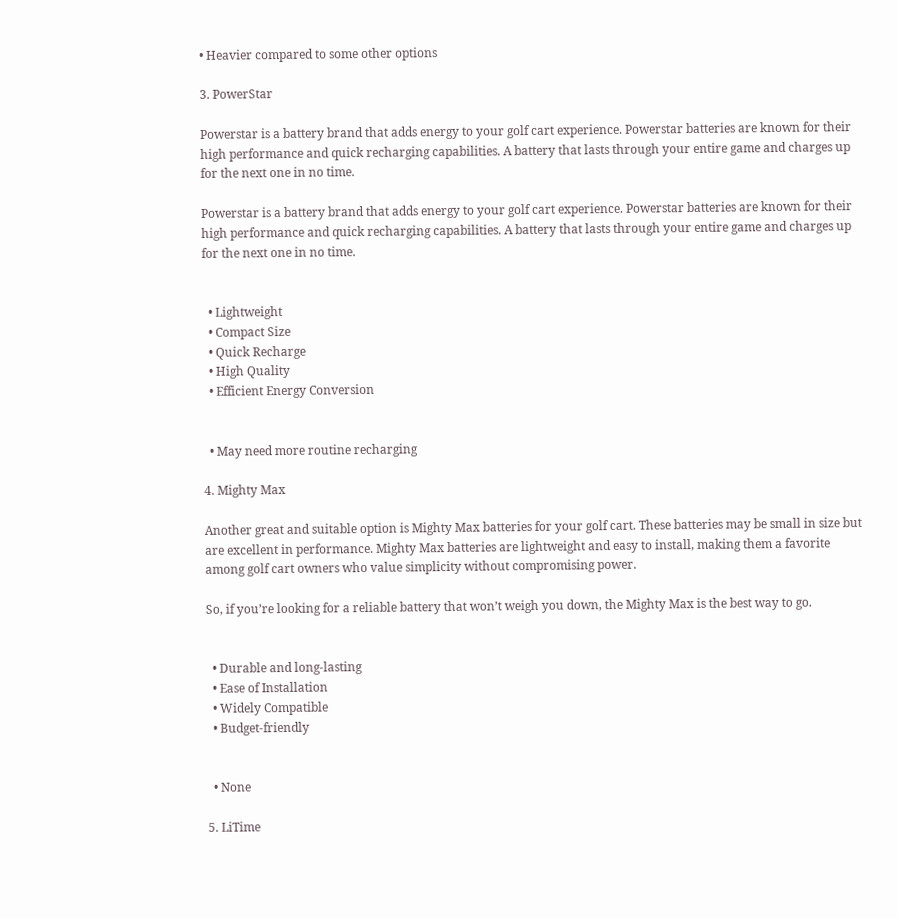• Heavier compared to some other options

3. PowerStar

Powerstar is a battery brand that adds energy to your golf cart experience. Powerstar batteries are known for their high performance and quick recharging capabilities. A battery that lasts through your entire game and charges up for the next one in no time.

Powerstar is a battery brand that adds energy to your golf cart experience. Powerstar batteries are known for their high performance and quick recharging capabilities. A battery that lasts through your entire game and charges up for the next one in no time.


  • Lightweight
  • Compact Size
  • Quick Recharge
  • High Quality
  • Efficient Energy Conversion


  • May need more routine recharging

4. Mighty Max

Another great and suitable option is Mighty Max batteries for your golf cart. These batteries may be small in size but are excellent in performance. Mighty Max batteries are lightweight and easy to install, making them a favorite among golf cart owners who value simplicity without compromising power.

So, if you’re looking for a reliable battery that won’t weigh you down, the Mighty Max is the best way to go.


  • Durable and long-lasting
  • Ease of Installation
  • Widely Compatible
  • Budget-friendly


  • None

5. LiTime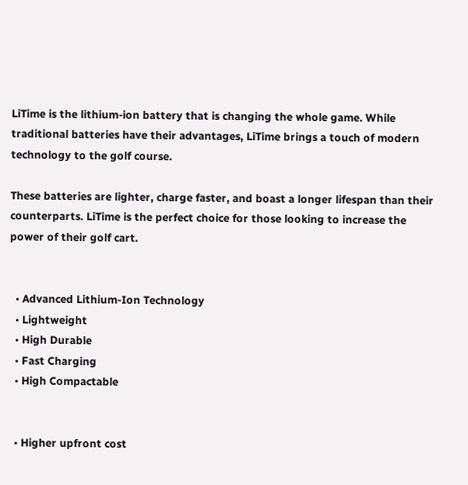LiTime is the lithium-ion battery that is changing the whole game. While traditional batteries have their advantages, LiTime brings a touch of modern technology to the golf course.

These batteries are lighter, charge faster, and boast a longer lifespan than their counterparts. LiTime is the perfect choice for those looking to increase the power of their golf cart.


  • Advanced Lithium-Ion Technology
  • Lightweight
  • High Durable
  • Fast Charging
  • High Compactable


  • Higher upfront cost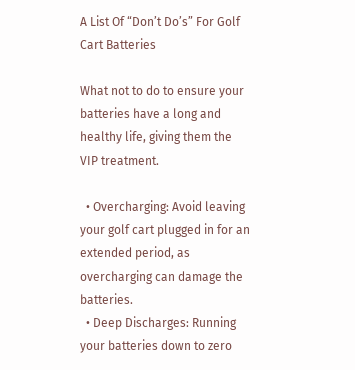A List Of “Don’t Do’s” For Golf Cart Batteries

What not to do to ensure your batteries have a long and healthy life, giving them the VIP treatment.

  • Overcharging: Avoid leaving your golf cart plugged in for an extended period, as overcharging can damage the batteries.
  • Deep Discharges: Running your batteries down to zero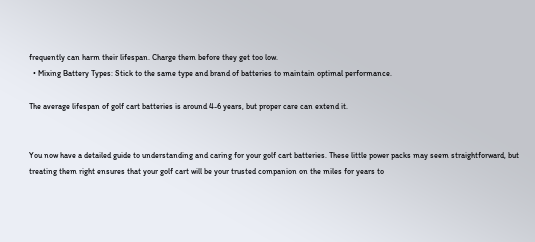frequently can harm their lifespan. Charge them before they get too low.
  • Mixing Battery Types: Stick to the same type and brand of batteries to maintain optimal performance.

The average lifespan of golf cart batteries is around 4-6 years, but proper care can extend it.


You now have a detailed guide to understanding and caring for your golf cart batteries. These little power packs may seem straightforward, but treating them right ensures that your golf cart will be your trusted companion on the miles for years to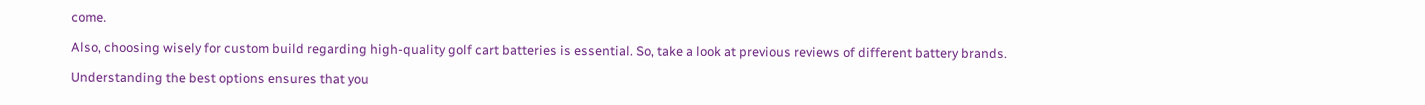come.

Also, choosing wisely for custom build regarding high-quality golf cart batteries is essential. So, take a look at previous reviews of different battery brands.

Understanding the best options ensures that you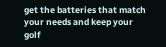get the batteries that match your needs and keep your golf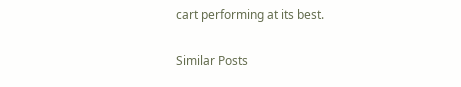cart performing at its best.

Similar Posts